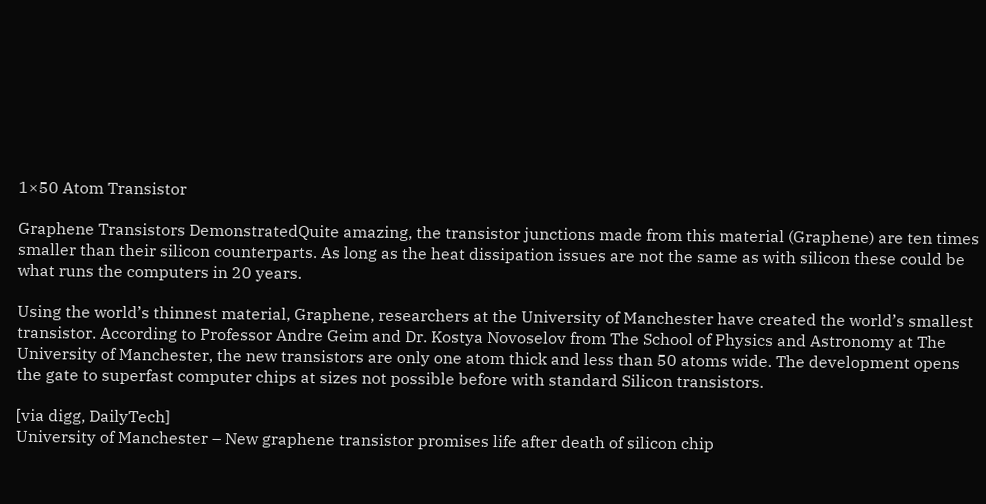1×50 Atom Transistor

Graphene Transistors DemonstratedQuite amazing, the transistor junctions made from this material (Graphene) are ten times smaller than their silicon counterparts. As long as the heat dissipation issues are not the same as with silicon these could be what runs the computers in 20 years.

Using the world’s thinnest material, Graphene, researchers at the University of Manchester have created the world’s smallest transistor. According to Professor Andre Geim and Dr. Kostya Novoselov from The School of Physics and Astronomy at The University of Manchester, the new transistors are only one atom thick and less than 50 atoms wide. The development opens the gate to superfast computer chips at sizes not possible before with standard Silicon transistors.

[via digg, DailyTech]
University of Manchester – New graphene transistor promises life after death of silicon chip